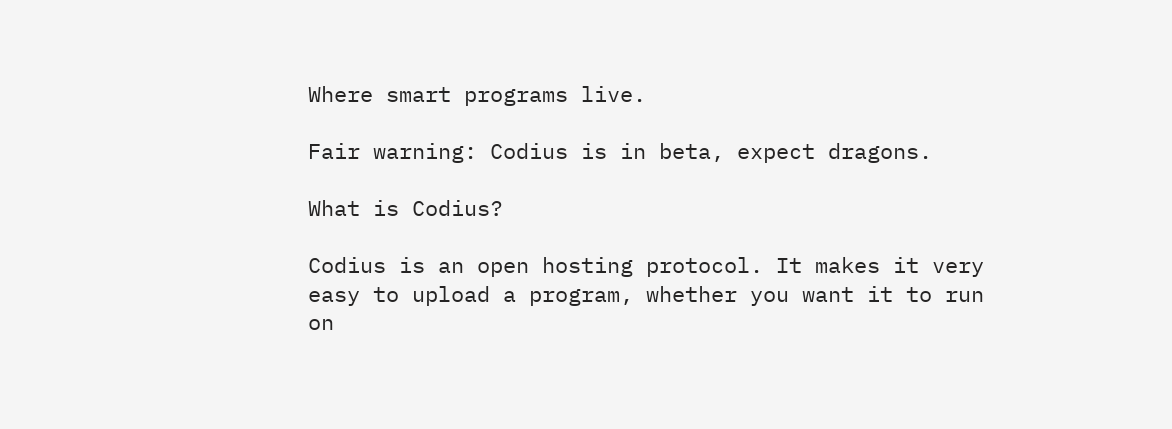Where smart programs live.

Fair warning: Codius is in beta, expect dragons.

What is Codius?

Codius is an open hosting protocol. It makes it very easy to upload a program, whether you want it to run on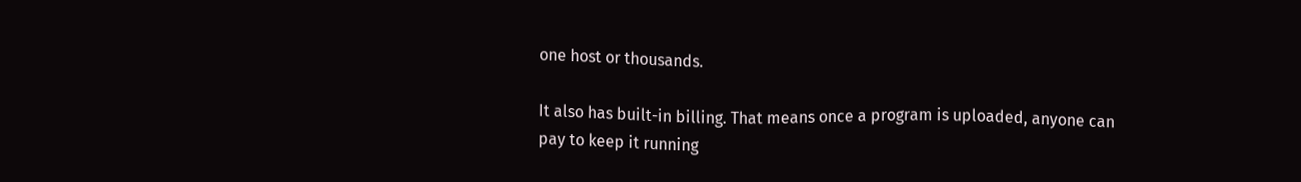one host or thousands.

It also has built-in billing. That means once a program is uploaded, anyone can pay to keep it running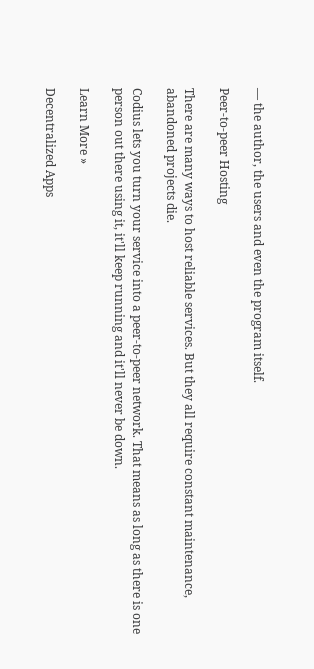— the author, the users and even the program itself.

Peer-to-peer Hosting

There are many ways to host reliable services. But they all require constant maintenance, abandoned projects die.

Codius lets you turn your service into a peer-to-peer network. That means as long as there is one person out there using it, it'll keep running and it'll never be down.

Learn More »

Decentralized Apps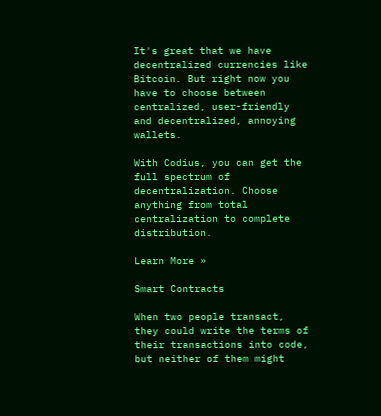It's great that we have decentralized currencies like Bitcoin. But right now you have to choose between centralized, user-friendly and decentralized, annoying wallets.

With Codius, you can get the full spectrum of decentralization. Choose anything from total centralization to complete distribution.

Learn More »

Smart Contracts

When two people transact, they could write the terms of their transactions into code, but neither of them might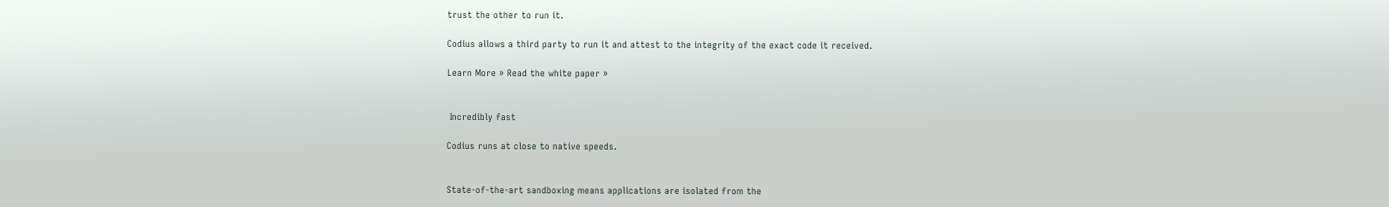trust the other to run it.

Codius allows a third party to run it and attest to the integrity of the exact code it received.

Learn More » Read the white paper »


 Incredibly fast

Codius runs at close to native speeds.


State-of-the-art sandboxing means applications are isolated from the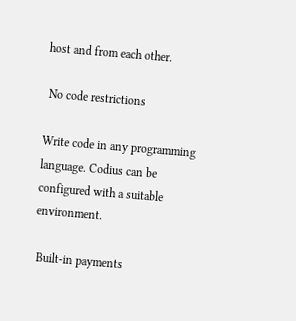host and from each other.

 No code restrictions

Write code in any programming language. Codius can be configured with a suitable environment.

 Built-in payments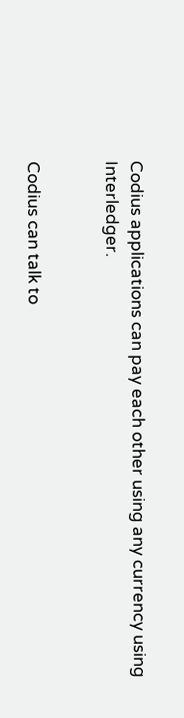Codius applications can pay each other using any currency using Interledger.


Codius can talk to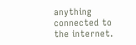anything connected to the internet.